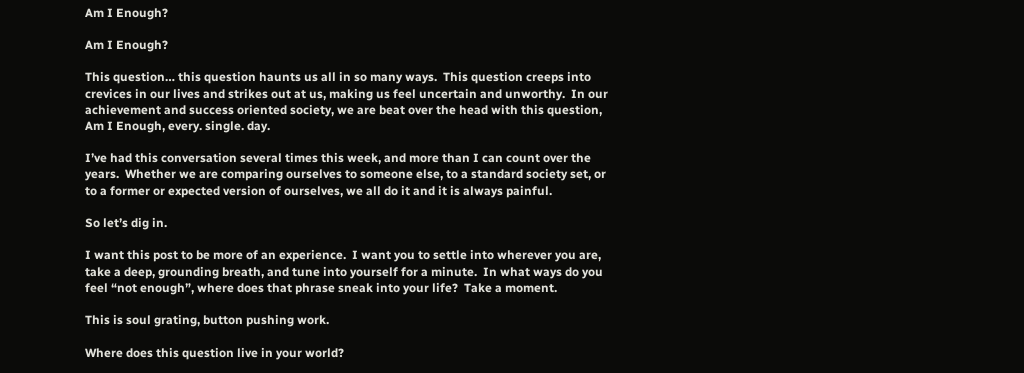Am I Enough?

Am I Enough?

This question… this question haunts us all in so many ways.  This question creeps into crevices in our lives and strikes out at us, making us feel uncertain and unworthy.  In our achievement and success oriented society, we are beat over the head with this question, Am I Enough, every. single. day.

I’ve had this conversation several times this week, and more than I can count over the years.  Whether we are comparing ourselves to someone else, to a standard society set, or to a former or expected version of ourselves, we all do it and it is always painful.

So let’s dig in.

I want this post to be more of an experience.  I want you to settle into wherever you are, take a deep, grounding breath, and tune into yourself for a minute.  In what ways do you feel “not enough”, where does that phrase sneak into your life?  Take a moment.

This is soul grating, button pushing work.

Where does this question live in your world?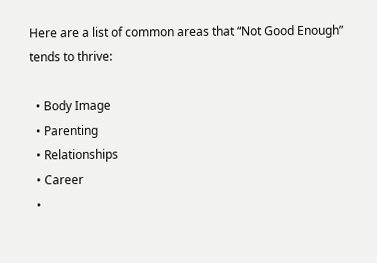Here are a list of common areas that “Not Good Enough” tends to thrive:

  • Body Image
  • Parenting
  • Relationships
  • Career
  •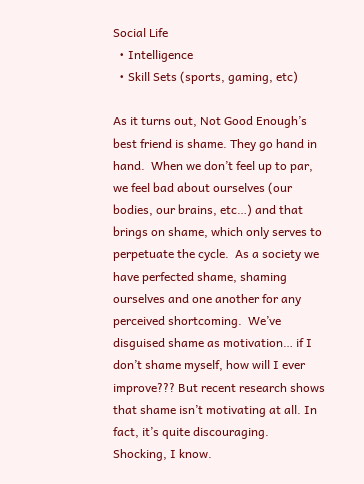Social Life
  • Intelligence
  • Skill Sets (sports, gaming, etc)

As it turns out, Not Good Enough’s best friend is shame. They go hand in hand.  When we don’t feel up to par, we feel bad about ourselves (our bodies, our brains, etc…) and that brings on shame, which only serves to perpetuate the cycle.  As a society we have perfected shame, shaming ourselves and one another for any perceived shortcoming.  We’ve disguised shame as motivation… if I don’t shame myself, how will I ever improve??? But recent research shows that shame isn’t motivating at all. In fact, it’s quite discouraging. Shocking, I know.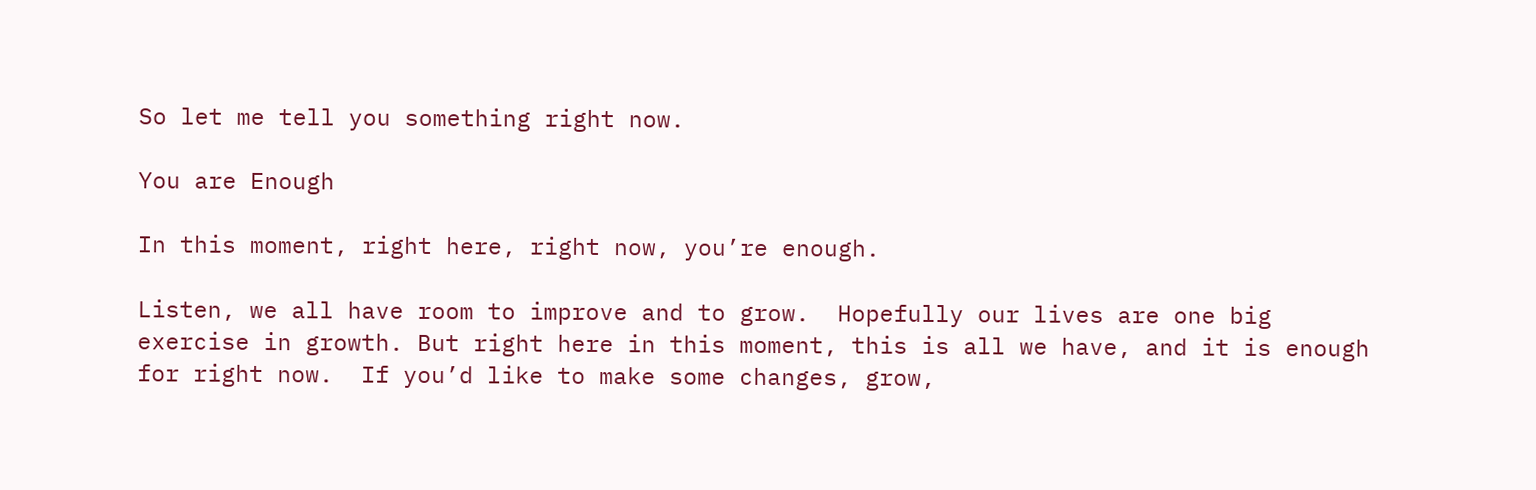So let me tell you something right now.

You are Enough

In this moment, right here, right now, you’re enough.

Listen, we all have room to improve and to grow.  Hopefully our lives are one big exercise in growth. But right here in this moment, this is all we have, and it is enough for right now.  If you’d like to make some changes, grow,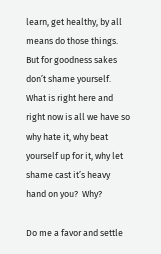learn, get healthy, by all means do those things.  But for goodness sakes don’t shame yourself.  What is right here and right now is all we have so why hate it, why beat yourself up for it, why let shame cast it’s heavy hand on you?  Why?

Do me a favor and settle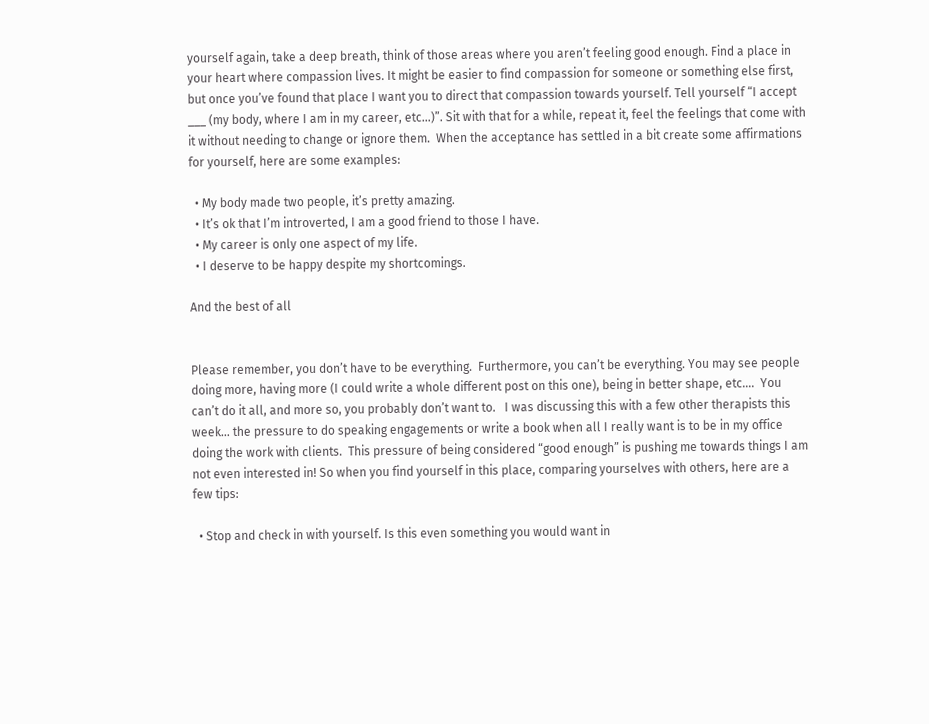yourself again, take a deep breath, think of those areas where you aren’t feeling good enough. Find a place in your heart where compassion lives. It might be easier to find compassion for someone or something else first, but once you’ve found that place I want you to direct that compassion towards yourself. Tell yourself “I accept ___ (my body, where I am in my career, etc…)”. Sit with that for a while, repeat it, feel the feelings that come with it without needing to change or ignore them.  When the acceptance has settled in a bit create some affirmations for yourself, here are some examples:

  • My body made two people, it’s pretty amazing.
  • It’s ok that I’m introverted, I am a good friend to those I have.
  • My career is only one aspect of my life.
  • I deserve to be happy despite my shortcomings.

And the best of all


Please remember, you don’t have to be everything.  Furthermore, you can’t be everything. You may see people doing more, having more (I could write a whole different post on this one), being in better shape, etc….  You can’t do it all, and more so, you probably don’t want to.   I was discussing this with a few other therapists this week… the pressure to do speaking engagements or write a book when all I really want is to be in my office doing the work with clients.  This pressure of being considered “good enough” is pushing me towards things I am not even interested in! So when you find yourself in this place, comparing yourselves with others, here are a few tips:

  • Stop and check in with yourself. Is this even something you would want in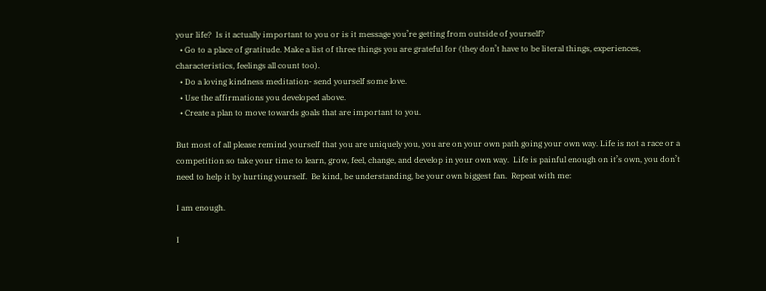your life?  Is it actually important to you or is it message you’re getting from outside of yourself?
  • Go to a place of gratitude. Make a list of three things you are grateful for (they don’t have to be literal things, experiences, characteristics, feelings all count too).
  • Do a loving kindness meditation- send yourself some love.
  • Use the affirmations you developed above.
  • Create a plan to move towards goals that are important to you.

But most of all please remind yourself that you are uniquely you, you are on your own path going your own way. Life is not a race or a competition so take your time to learn, grow, feel, change, and develop in your own way.  Life is painful enough on it’s own, you don’t need to help it by hurting yourself.  Be kind, be understanding, be your own biggest fan.  Repeat with me:

I am enough.

I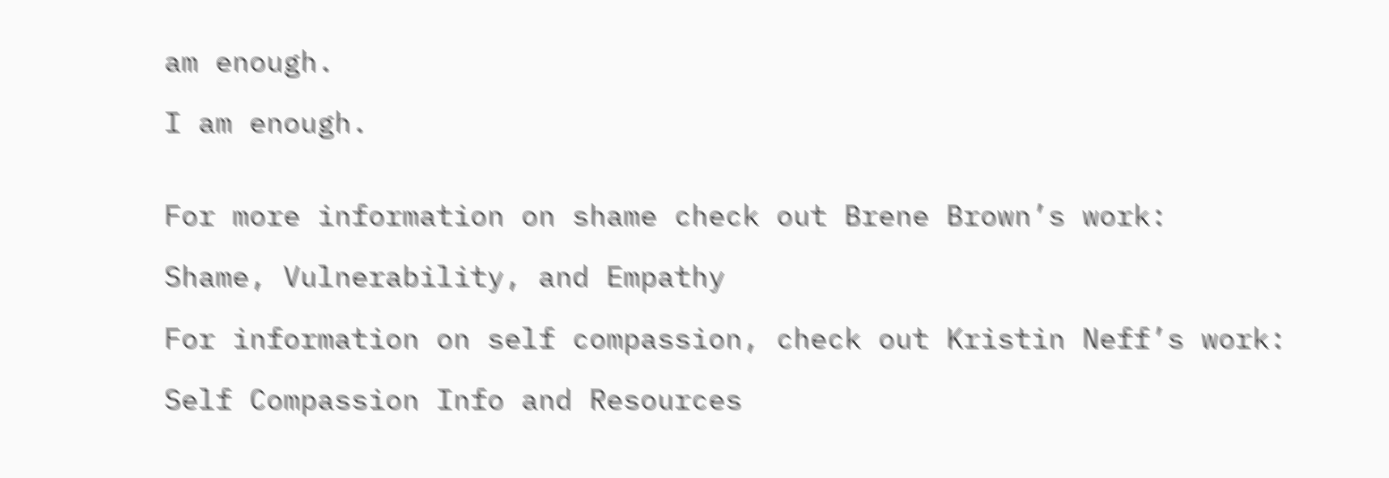am enough.

I am enough.


For more information on shame check out Brene Brown’s work:

Shame, Vulnerability, and Empathy

For information on self compassion, check out Kristin Neff’s work:

Self Compassion Info and Resources